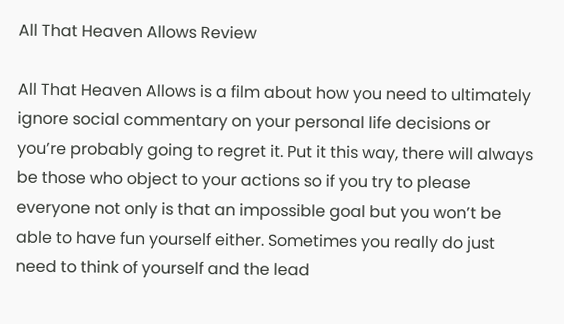All That Heaven Allows Review

All That Heaven Allows is a film about how you need to ultimately ignore social commentary on your personal life decisions or you’re probably going to regret it. Put it this way, there will always be those who object to your actions so if you try to please everyone not only is that an impossible goal but you won’t be able to have fun yourself either. Sometimes you really do just need to think of yourself and the lead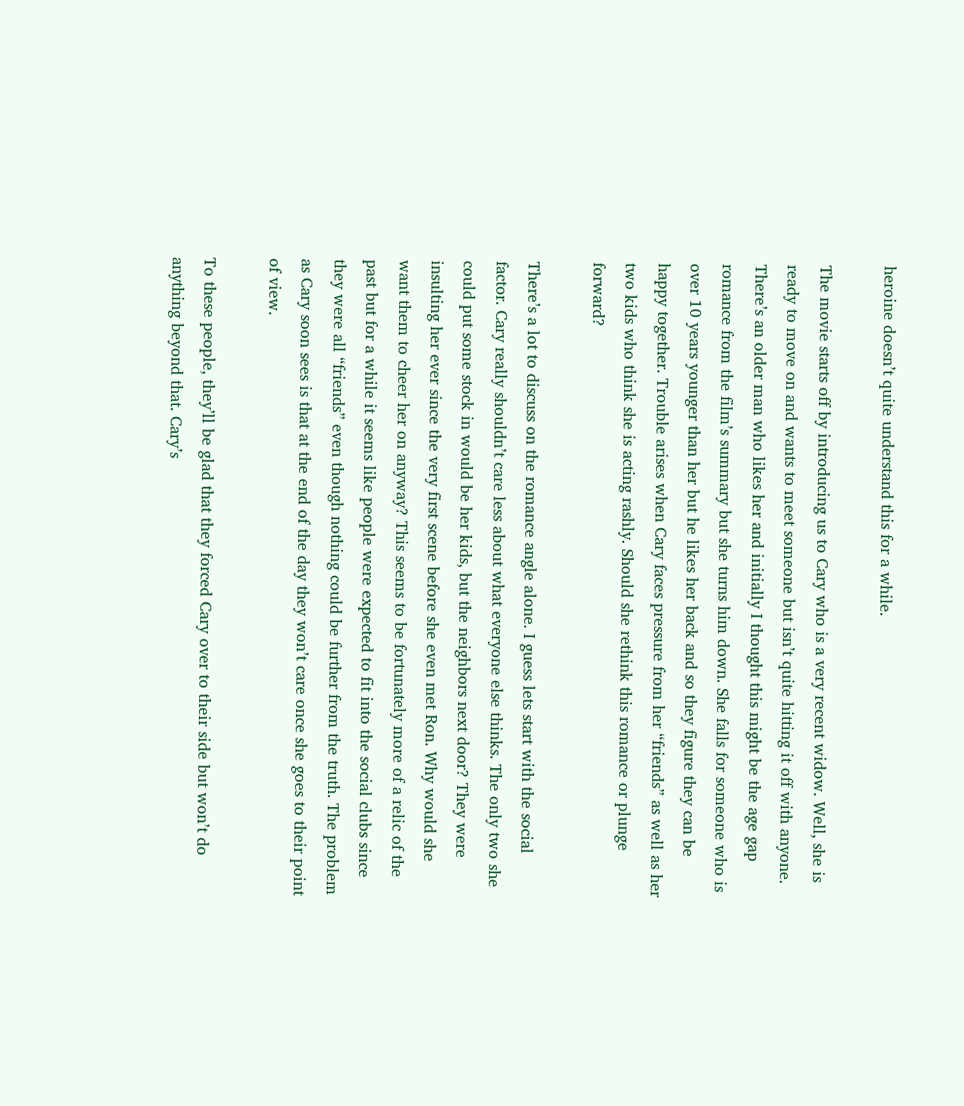heroine doesn’t quite understand this for a while.

The movie starts off by introducing us to Cary who is a very recent widow. Well, she is ready to move on and wants to meet someone but isn’t quite hitting it off with anyone. There’s an older man who likes her and initially I thought this might be the age gap romance from the film’s summary but she turns him down. She falls for someone who is over 10 years younger than her but he likes her back and so they figure they can be happy together. Trouble arises when Cary faces pressure from her “friends” as well as her two kids who think she is acting rashly. Should she rethink this romance or plunge forward?

There’s a lot to discuss on the romance angle alone. I guess lets start with the social factor. Cary really shouldn’t care less about what everyone else thinks. The only two she could put some stock in would be her kids, but the neighbors next door? They were insulting her ever since the very first scene before she even met Ron. Why would she want them to cheer her on anyway? This seems to be fortunately more of a relic of the past but for a while it seems like people were expected to fit into the social clubs since they were all “friends” even though nothing could be further from the truth. The problem as Cary soon sees is that at the end of the day they won’t care once she goes to their point of view.

To these people, they’ll be glad that they forced Cary over to their side but won’t do anything beyond that. Cary’s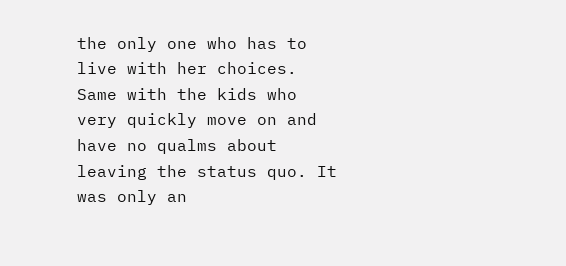the only one who has to live with her choices. Same with the kids who very quickly move on and have no qualms about leaving the status quo. It was only an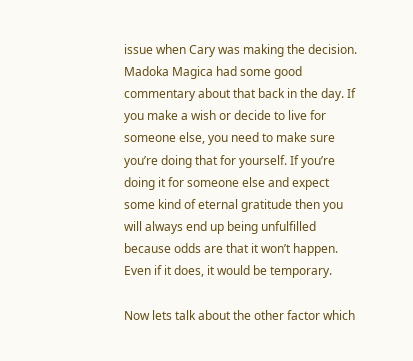issue when Cary was making the decision. Madoka Magica had some good commentary about that back in the day. If you make a wish or decide to live for someone else, you need to make sure you’re doing that for yourself. If you’re doing it for someone else and expect some kind of eternal gratitude then you will always end up being unfulfilled because odds are that it won’t happen. Even if it does, it would be temporary.

Now lets talk about the other factor which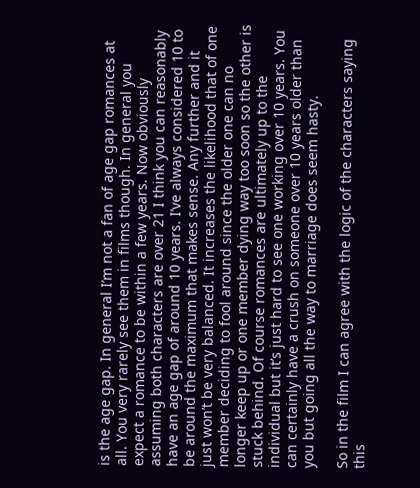is the age gap. In general I’m not a fan of age gap romances at all. You very rarely see them in films though. In general you expect a romance to be within a few years. Now obviously assuming both characters are over 21 I think you can reasonably have an age gap of around 10 years. I’ve always considered 10 to be around the maximum that makes sense. Any further and it just won’t be very balanced. It increases the likelihood that of one member deciding to fool around since the older one can no longer keep up or one member dying way too soon so the other is stuck behind. Of course romances are ultimately up to the individual but it’s just hard to see one working over 10 years. You can certainly have a crush on someone over 10 years older than you but going all the way to marriage does seem hasty.

So in the film I can agree with the logic of the characters saying this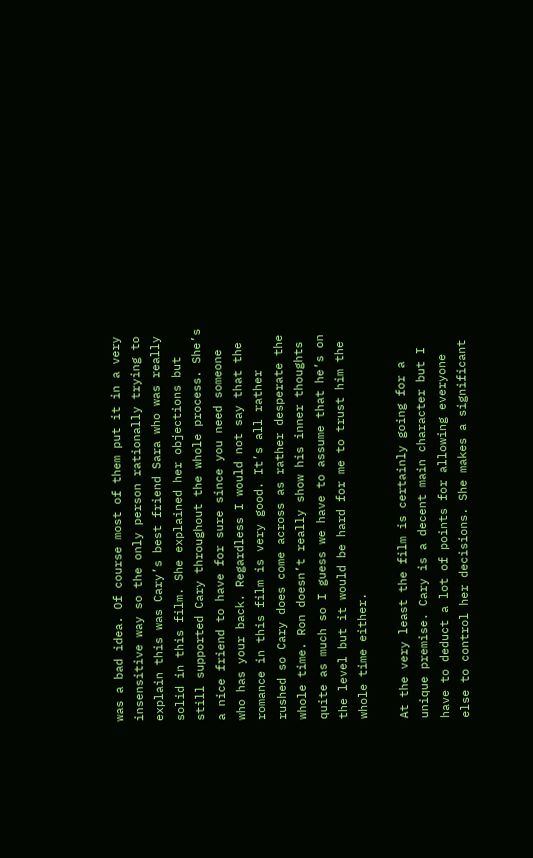was a bad idea. Of course most of them put it in a very insensitive way so the only person rationally trying to explain this was Cary’s best friend Sara who was really solid in this film. She explained her objections but still supported Cary throughout the whole process. She’s a nice friend to have for sure since you need someone who has your back. Regardless I would not say that the romance in this film is very good. It’s all rather rushed so Cary does come across as rather desperate the whole time. Ron doesn’t really show his inner thoughts quite as much so I guess we have to assume that he’s on the level but it would be hard for me to trust him the whole time either.

At the very least the film is certainly going for a unique premise. Cary is a decent main character but I have to deduct a lot of points for allowing everyone else to control her decisions. She makes a significant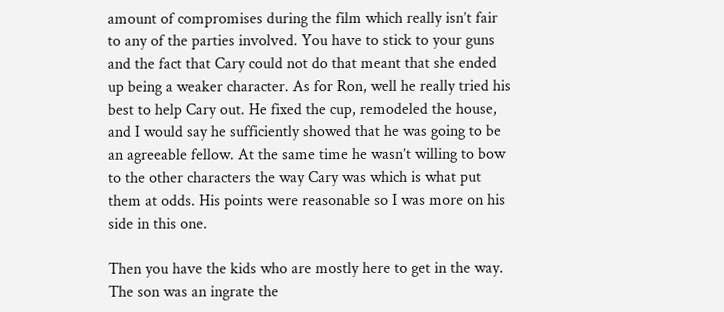amount of compromises during the film which really isn’t fair to any of the parties involved. You have to stick to your guns and the fact that Cary could not do that meant that she ended up being a weaker character. As for Ron, well he really tried his best to help Cary out. He fixed the cup, remodeled the house, and I would say he sufficiently showed that he was going to be an agreeable fellow. At the same time he wasn’t willing to bow to the other characters the way Cary was which is what put them at odds. His points were reasonable so I was more on his side in this one.

Then you have the kids who are mostly here to get in the way. The son was an ingrate the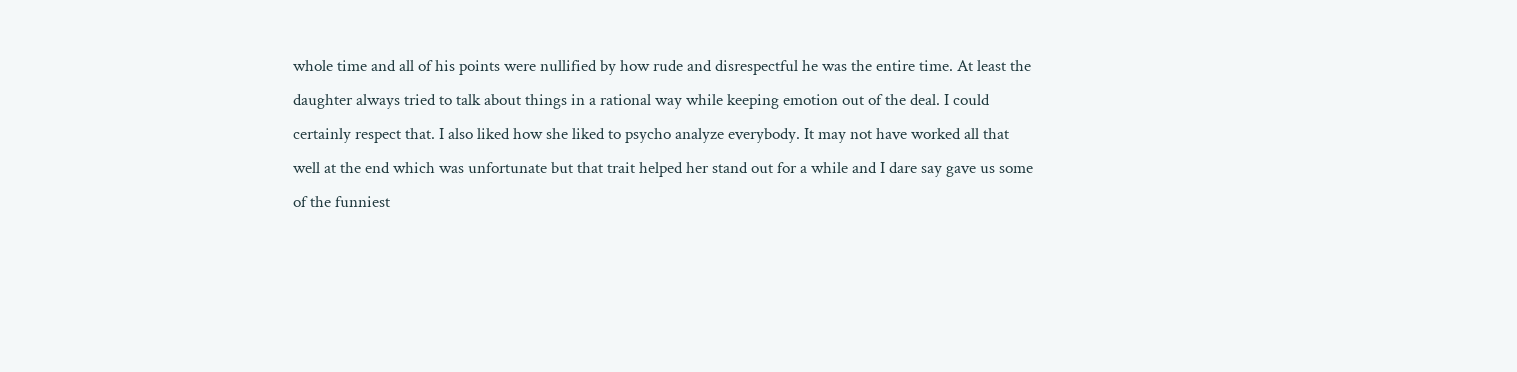whole time and all of his points were nullified by how rude and disrespectful he was the entire time. At least the daughter always tried to talk about things in a rational way while keeping emotion out of the deal. I could certainly respect that. I also liked how she liked to psycho analyze everybody. It may not have worked all that well at the end which was unfortunate but that trait helped her stand out for a while and I dare say gave us some of the funniest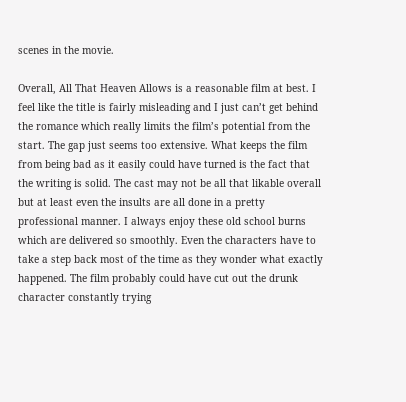scenes in the movie.

Overall, All That Heaven Allows is a reasonable film at best. I feel like the title is fairly misleading and I just can’t get behind the romance which really limits the film’s potential from the start. The gap just seems too extensive. What keeps the film from being bad as it easily could have turned is the fact that the writing is solid. The cast may not be all that likable overall but at least even the insults are all done in a pretty professional manner. I always enjoy these old school burns which are delivered so smoothly. Even the characters have to take a step back most of the time as they wonder what exactly happened. The film probably could have cut out the drunk character constantly trying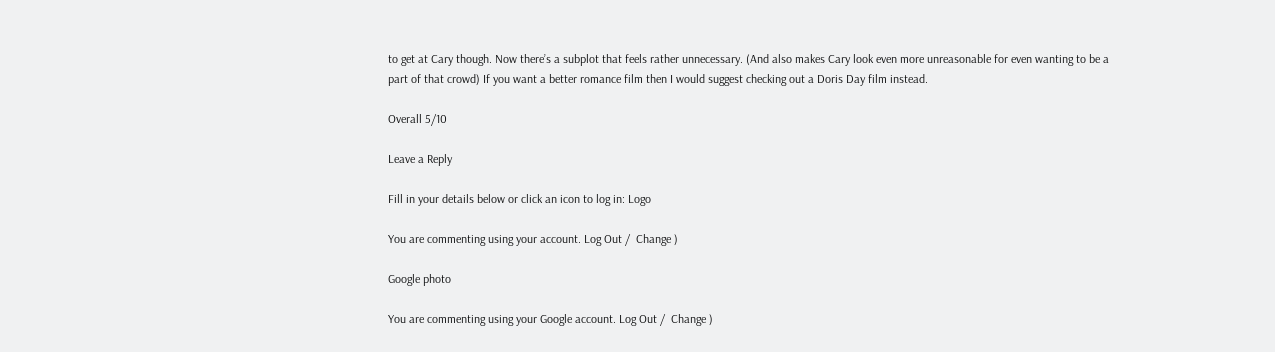to get at Cary though. Now there’s a subplot that feels rather unnecessary. (And also makes Cary look even more unreasonable for even wanting to be a part of that crowd) If you want a better romance film then I would suggest checking out a Doris Day film instead.

Overall 5/10

Leave a Reply

Fill in your details below or click an icon to log in: Logo

You are commenting using your account. Log Out /  Change )

Google photo

You are commenting using your Google account. Log Out /  Change )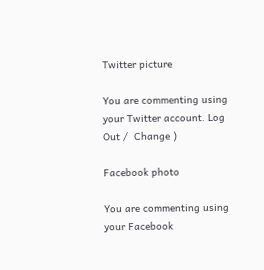Twitter picture

You are commenting using your Twitter account. Log Out /  Change )

Facebook photo

You are commenting using your Facebook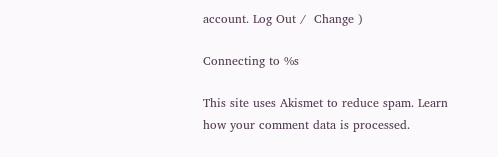account. Log Out /  Change )

Connecting to %s

This site uses Akismet to reduce spam. Learn how your comment data is processed.